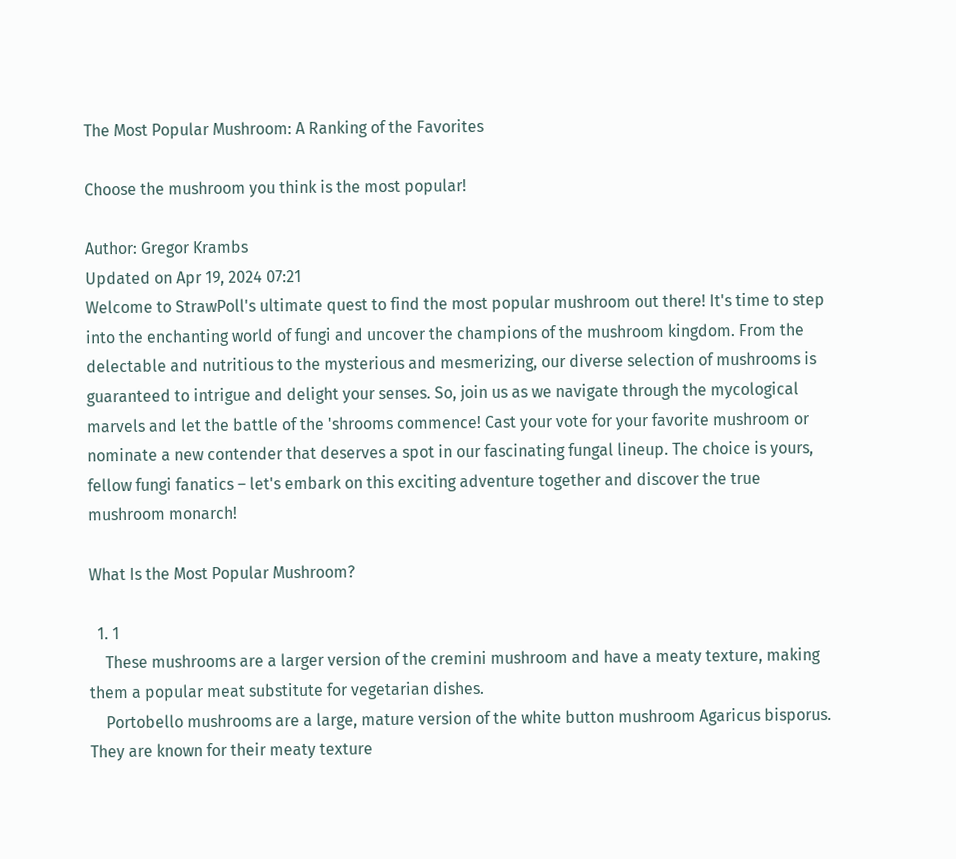The Most Popular Mushroom: A Ranking of the Favorites

Choose the mushroom you think is the most popular!

Author: Gregor Krambs
Updated on Apr 19, 2024 07:21
Welcome to StrawPoll's ultimate quest to find the most popular mushroom out there! It's time to step into the enchanting world of fungi and uncover the champions of the mushroom kingdom. From the delectable and nutritious to the mysterious and mesmerizing, our diverse selection of mushrooms is guaranteed to intrigue and delight your senses. So, join us as we navigate through the mycological marvels and let the battle of the 'shrooms commence! Cast your vote for your favorite mushroom or nominate a new contender that deserves a spot in our fascinating fungal lineup. The choice is yours, fellow fungi fanatics – let's embark on this exciting adventure together and discover the true mushroom monarch!

What Is the Most Popular Mushroom?

  1. 1
    These mushrooms are a larger version of the cremini mushroom and have a meaty texture, making them a popular meat substitute for vegetarian dishes.
    Portobello mushrooms are a large, mature version of the white button mushroom Agaricus bisporus. They are known for their meaty texture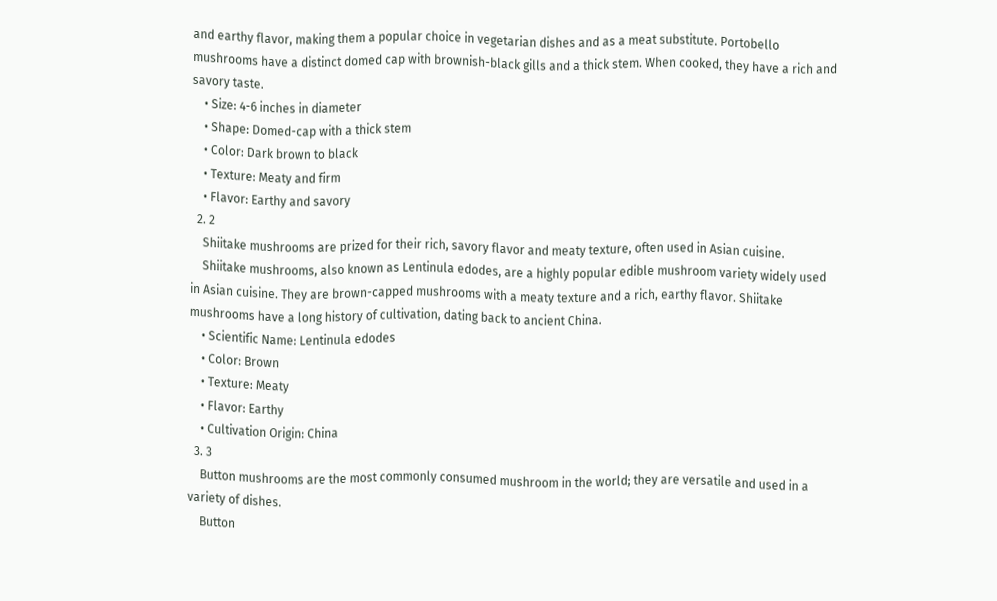and earthy flavor, making them a popular choice in vegetarian dishes and as a meat substitute. Portobello mushrooms have a distinct domed cap with brownish-black gills and a thick stem. When cooked, they have a rich and savory taste.
    • Size: 4-6 inches in diameter
    • Shape: Domed-cap with a thick stem
    • Color: Dark brown to black
    • Texture: Meaty and firm
    • Flavor: Earthy and savory
  2. 2
    Shiitake mushrooms are prized for their rich, savory flavor and meaty texture, often used in Asian cuisine.
    Shiitake mushrooms, also known as Lentinula edodes, are a highly popular edible mushroom variety widely used in Asian cuisine. They are brown-capped mushrooms with a meaty texture and a rich, earthy flavor. Shiitake mushrooms have a long history of cultivation, dating back to ancient China.
    • Scientific Name: Lentinula edodes
    • Color: Brown
    • Texture: Meaty
    • Flavor: Earthy
    • Cultivation Origin: China
  3. 3
    Button mushrooms are the most commonly consumed mushroom in the world; they are versatile and used in a variety of dishes.
    Button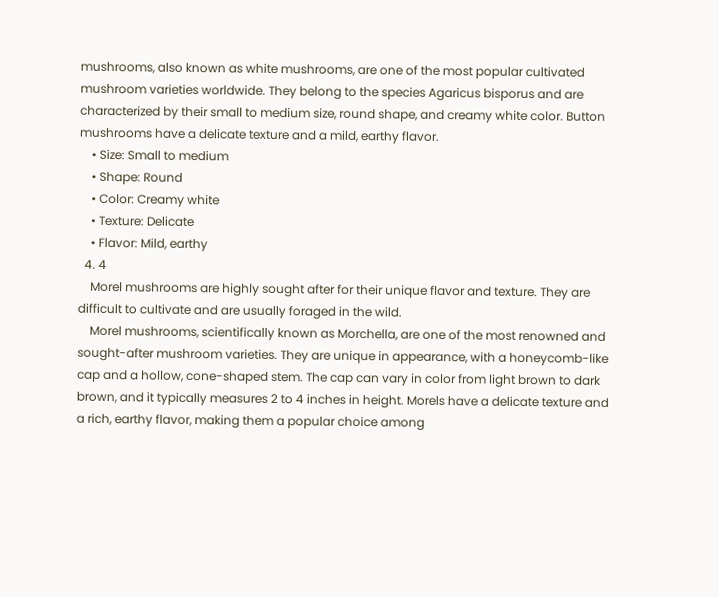mushrooms, also known as white mushrooms, are one of the most popular cultivated mushroom varieties worldwide. They belong to the species Agaricus bisporus and are characterized by their small to medium size, round shape, and creamy white color. Button mushrooms have a delicate texture and a mild, earthy flavor.
    • Size: Small to medium
    • Shape: Round
    • Color: Creamy white
    • Texture: Delicate
    • Flavor: Mild, earthy
  4. 4
    Morel mushrooms are highly sought after for their unique flavor and texture. They are difficult to cultivate and are usually foraged in the wild.
    Morel mushrooms, scientifically known as Morchella, are one of the most renowned and sought-after mushroom varieties. They are unique in appearance, with a honeycomb-like cap and a hollow, cone-shaped stem. The cap can vary in color from light brown to dark brown, and it typically measures 2 to 4 inches in height. Morels have a delicate texture and a rich, earthy flavor, making them a popular choice among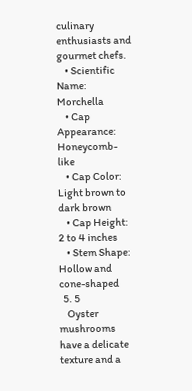culinary enthusiasts and gourmet chefs.
    • Scientific Name: Morchella
    • Cap Appearance: Honeycomb-like
    • Cap Color: Light brown to dark brown
    • Cap Height: 2 to 4 inches
    • Stem Shape: Hollow and cone-shaped
  5. 5
    Oyster mushrooms have a delicate texture and a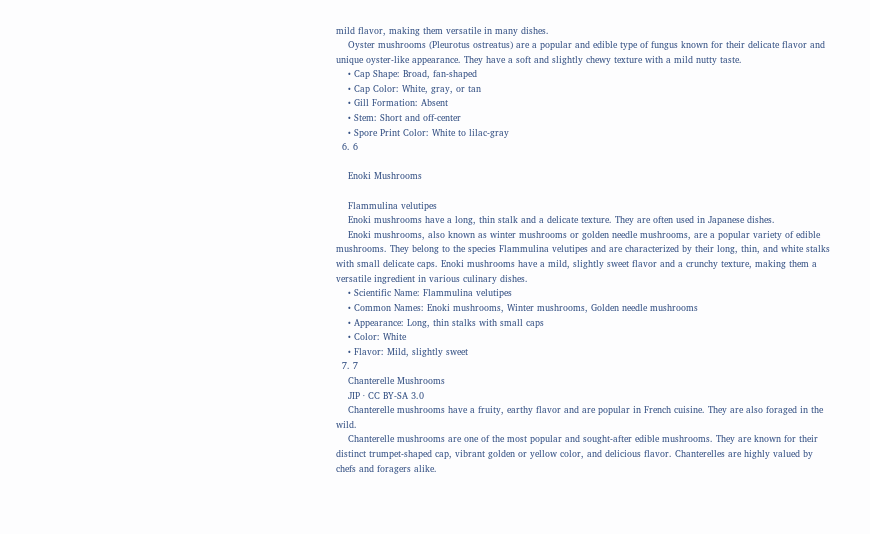mild flavor, making them versatile in many dishes.
    Oyster mushrooms (Pleurotus ostreatus) are a popular and edible type of fungus known for their delicate flavor and unique oyster-like appearance. They have a soft and slightly chewy texture with a mild nutty taste.
    • Cap Shape: Broad, fan-shaped
    • Cap Color: White, gray, or tan
    • Gill Formation: Absent
    • Stem: Short and off-center
    • Spore Print Color: White to lilac-gray
  6. 6

    Enoki Mushrooms

    Flammulina velutipes
    Enoki mushrooms have a long, thin stalk and a delicate texture. They are often used in Japanese dishes.
    Enoki mushrooms, also known as winter mushrooms or golden needle mushrooms, are a popular variety of edible mushrooms. They belong to the species Flammulina velutipes and are characterized by their long, thin, and white stalks with small delicate caps. Enoki mushrooms have a mild, slightly sweet flavor and a crunchy texture, making them a versatile ingredient in various culinary dishes.
    • Scientific Name: Flammulina velutipes
    • Common Names: Enoki mushrooms, Winter mushrooms, Golden needle mushrooms
    • Appearance: Long, thin stalks with small caps
    • Color: White
    • Flavor: Mild, slightly sweet
  7. 7
    Chanterelle Mushrooms
    JIP · CC BY-SA 3.0
    Chanterelle mushrooms have a fruity, earthy flavor and are popular in French cuisine. They are also foraged in the wild.
    Chanterelle mushrooms are one of the most popular and sought-after edible mushrooms. They are known for their distinct trumpet-shaped cap, vibrant golden or yellow color, and delicious flavor. Chanterelles are highly valued by chefs and foragers alike.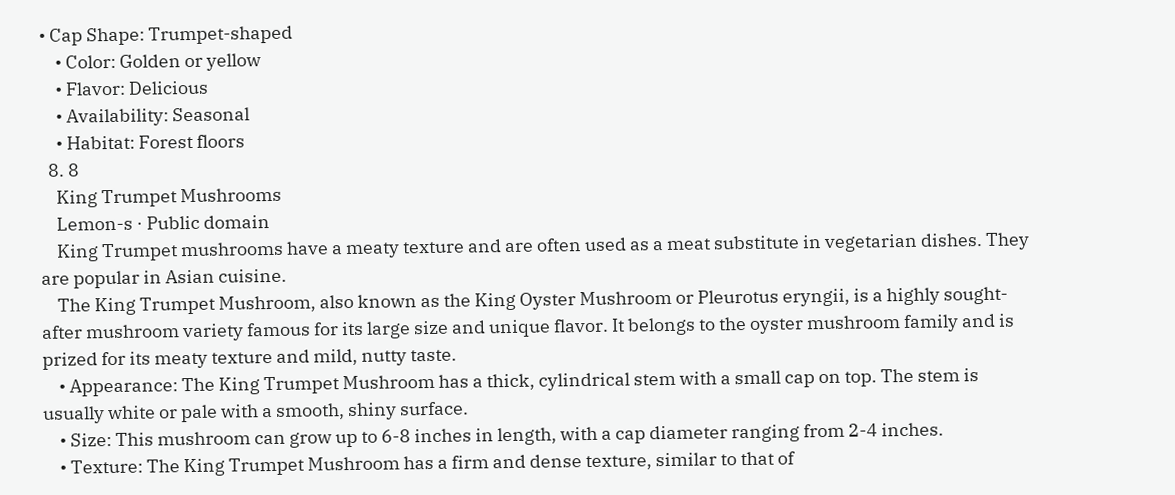• Cap Shape: Trumpet-shaped
    • Color: Golden or yellow
    • Flavor: Delicious
    • Availability: Seasonal
    • Habitat: Forest floors
  8. 8
    King Trumpet Mushrooms
    Lemon-s · Public domain
    King Trumpet mushrooms have a meaty texture and are often used as a meat substitute in vegetarian dishes. They are popular in Asian cuisine.
    The King Trumpet Mushroom, also known as the King Oyster Mushroom or Pleurotus eryngii, is a highly sought-after mushroom variety famous for its large size and unique flavor. It belongs to the oyster mushroom family and is prized for its meaty texture and mild, nutty taste.
    • Appearance: The King Trumpet Mushroom has a thick, cylindrical stem with a small cap on top. The stem is usually white or pale with a smooth, shiny surface.
    • Size: This mushroom can grow up to 6-8 inches in length, with a cap diameter ranging from 2-4 inches.
    • Texture: The King Trumpet Mushroom has a firm and dense texture, similar to that of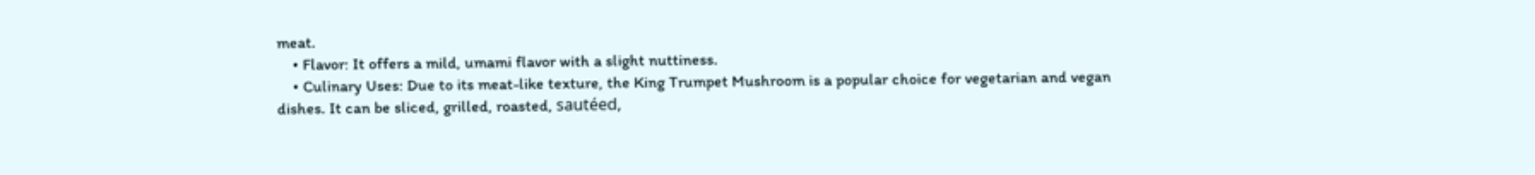meat.
    • Flavor: It offers a mild, umami flavor with a slight nuttiness.
    • Culinary Uses: Due to its meat-like texture, the King Trumpet Mushroom is a popular choice for vegetarian and vegan dishes. It can be sliced, grilled, roasted, sautéed,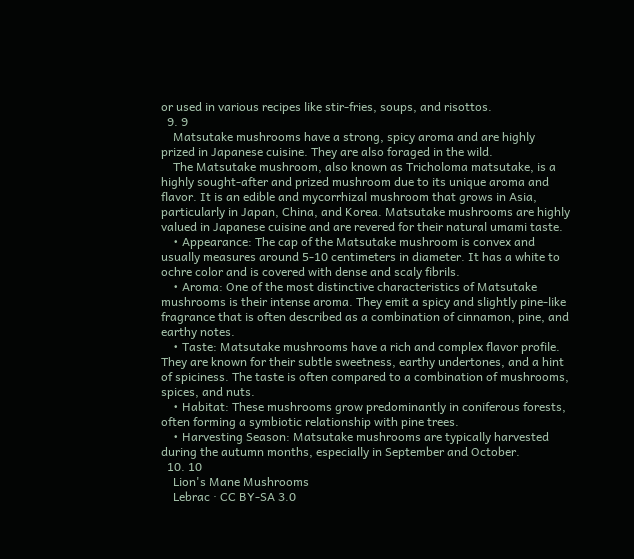or used in various recipes like stir-fries, soups, and risottos.
  9. 9
    Matsutake mushrooms have a strong, spicy aroma and are highly prized in Japanese cuisine. They are also foraged in the wild.
    The Matsutake mushroom, also known as Tricholoma matsutake, is a highly sought-after and prized mushroom due to its unique aroma and flavor. It is an edible and mycorrhizal mushroom that grows in Asia, particularly in Japan, China, and Korea. Matsutake mushrooms are highly valued in Japanese cuisine and are revered for their natural umami taste.
    • Appearance: The cap of the Matsutake mushroom is convex and usually measures around 5-10 centimeters in diameter. It has a white to ochre color and is covered with dense and scaly fibrils.
    • Aroma: One of the most distinctive characteristics of Matsutake mushrooms is their intense aroma. They emit a spicy and slightly pine-like fragrance that is often described as a combination of cinnamon, pine, and earthy notes.
    • Taste: Matsutake mushrooms have a rich and complex flavor profile. They are known for their subtle sweetness, earthy undertones, and a hint of spiciness. The taste is often compared to a combination of mushrooms, spices, and nuts.
    • Habitat: These mushrooms grow predominantly in coniferous forests, often forming a symbiotic relationship with pine trees.
    • Harvesting Season: Matsutake mushrooms are typically harvested during the autumn months, especially in September and October.
  10. 10
    Lion's Mane Mushrooms
    Lebrac · CC BY-SA 3.0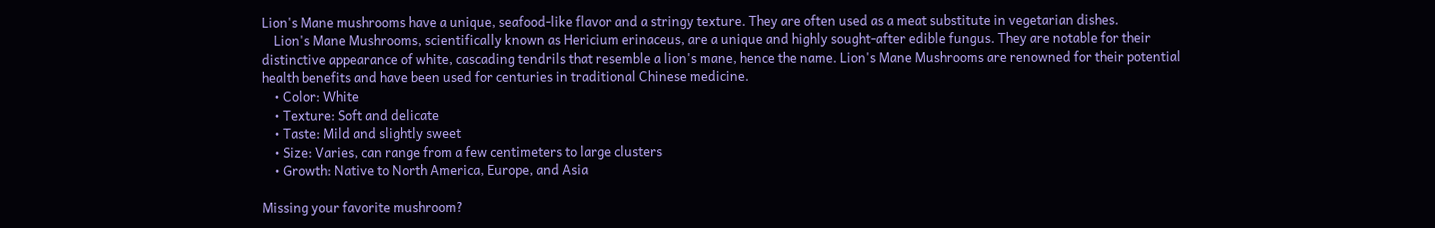Lion's Mane mushrooms have a unique, seafood-like flavor and a stringy texture. They are often used as a meat substitute in vegetarian dishes.
    Lion's Mane Mushrooms, scientifically known as Hericium erinaceus, are a unique and highly sought-after edible fungus. They are notable for their distinctive appearance of white, cascading tendrils that resemble a lion's mane, hence the name. Lion's Mane Mushrooms are renowned for their potential health benefits and have been used for centuries in traditional Chinese medicine.
    • Color: White
    • Texture: Soft and delicate
    • Taste: Mild and slightly sweet
    • Size: Varies, can range from a few centimeters to large clusters
    • Growth: Native to North America, Europe, and Asia

Missing your favorite mushroom?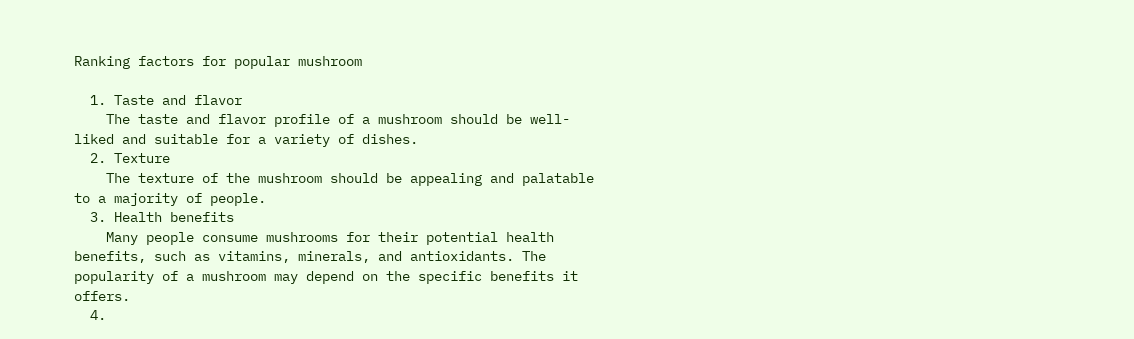Ranking factors for popular mushroom

  1. Taste and flavor
    The taste and flavor profile of a mushroom should be well-liked and suitable for a variety of dishes.
  2. Texture
    The texture of the mushroom should be appealing and palatable to a majority of people.
  3. Health benefits
    Many people consume mushrooms for their potential health benefits, such as vitamins, minerals, and antioxidants. The popularity of a mushroom may depend on the specific benefits it offers.
  4.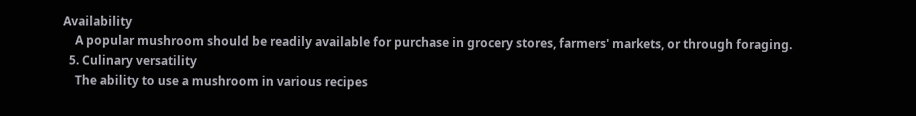Availability
    A popular mushroom should be readily available for purchase in grocery stores, farmers' markets, or through foraging.
  5. Culinary versatility
    The ability to use a mushroom in various recipes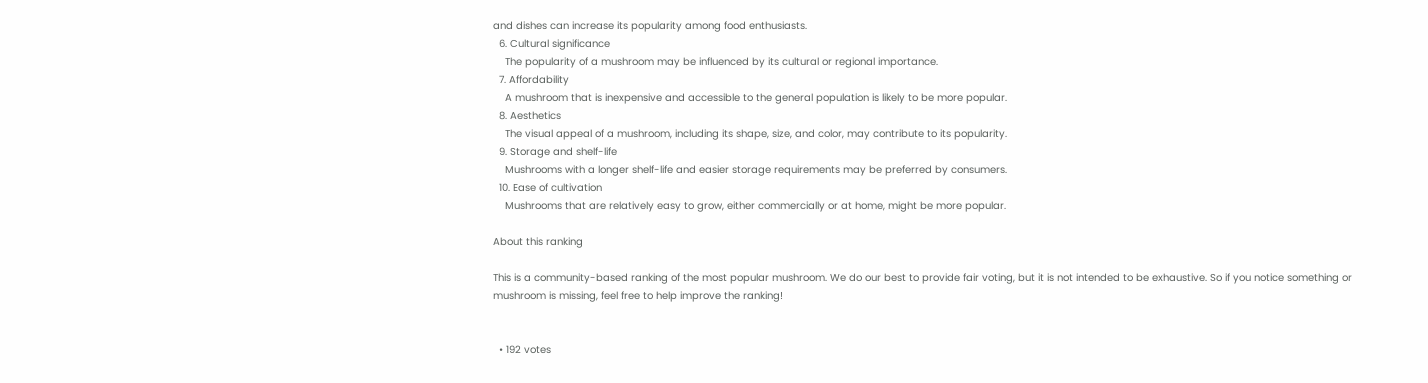and dishes can increase its popularity among food enthusiasts.
  6. Cultural significance
    The popularity of a mushroom may be influenced by its cultural or regional importance.
  7. Affordability
    A mushroom that is inexpensive and accessible to the general population is likely to be more popular.
  8. Aesthetics
    The visual appeal of a mushroom, including its shape, size, and color, may contribute to its popularity.
  9. Storage and shelf-life
    Mushrooms with a longer shelf-life and easier storage requirements may be preferred by consumers.
  10. Ease of cultivation
    Mushrooms that are relatively easy to grow, either commercially or at home, might be more popular.

About this ranking

This is a community-based ranking of the most popular mushroom. We do our best to provide fair voting, but it is not intended to be exhaustive. So if you notice something or mushroom is missing, feel free to help improve the ranking!


  • 192 votes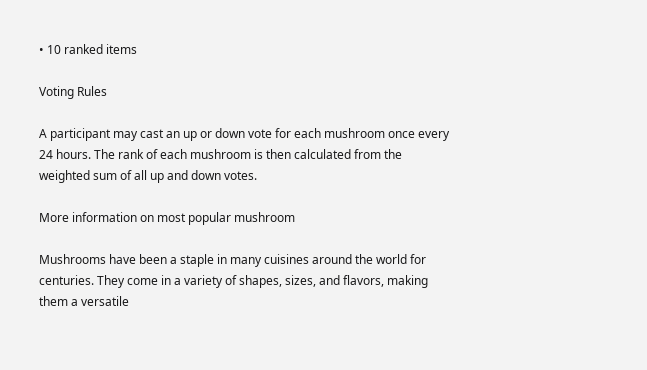• 10 ranked items

Voting Rules

A participant may cast an up or down vote for each mushroom once every 24 hours. The rank of each mushroom is then calculated from the weighted sum of all up and down votes.

More information on most popular mushroom

Mushrooms have been a staple in many cuisines around the world for centuries. They come in a variety of shapes, sizes, and flavors, making them a versatile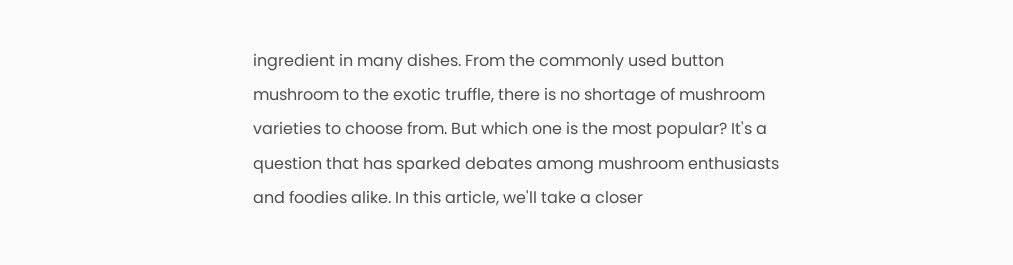ingredient in many dishes. From the commonly used button mushroom to the exotic truffle, there is no shortage of mushroom varieties to choose from. But which one is the most popular? It's a question that has sparked debates among mushroom enthusiasts and foodies alike. In this article, we'll take a closer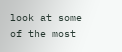look at some of the most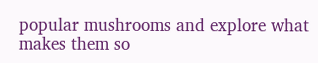popular mushrooms and explore what makes them so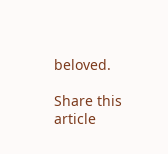beloved.

Share this article